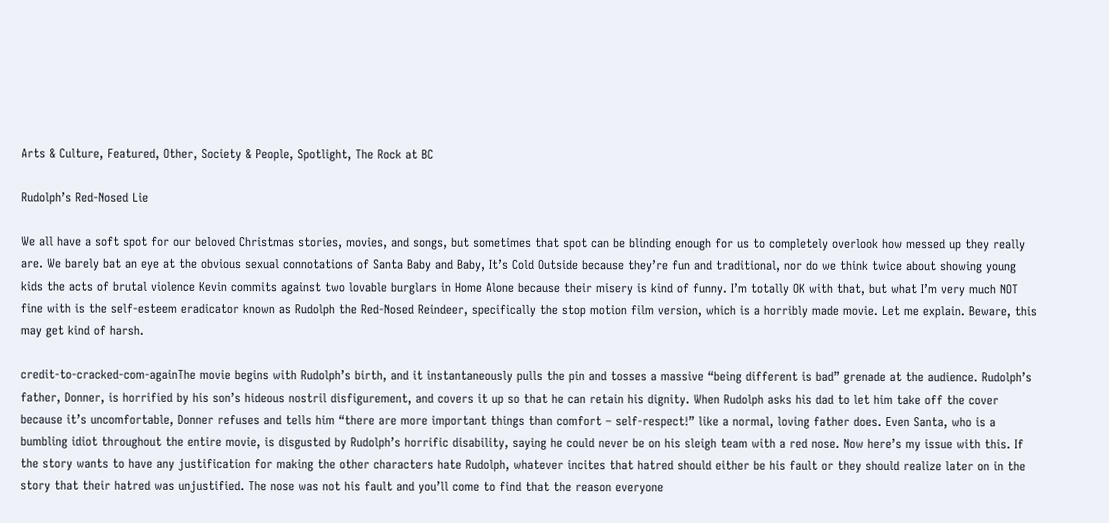Arts & Culture, Featured, Other, Society & People, Spotlight, The Rock at BC

Rudolph’s Red-Nosed Lie

We all have a soft spot for our beloved Christmas stories, movies, and songs, but sometimes that spot can be blinding enough for us to completely overlook how messed up they really are. We barely bat an eye at the obvious sexual connotations of Santa Baby and Baby, It’s Cold Outside because they’re fun and traditional, nor do we think twice about showing young kids the acts of brutal violence Kevin commits against two lovable burglars in Home Alone because their misery is kind of funny. I’m totally OK with that, but what I’m very much NOT fine with is the self-esteem eradicator known as Rudolph the Red-Nosed Reindeer, specifically the stop motion film version, which is a horribly made movie. Let me explain. Beware, this may get kind of harsh.

credit-to-cracked-com-againThe movie begins with Rudolph’s birth, and it instantaneously pulls the pin and tosses a massive “being different is bad” grenade at the audience. Rudolph’s father, Donner, is horrified by his son’s hideous nostril disfigurement, and covers it up so that he can retain his dignity. When Rudolph asks his dad to let him take off the cover because it’s uncomfortable, Donner refuses and tells him “there are more important things than comfort – self-respect!” like a normal, loving father does. Even Santa, who is a bumbling idiot throughout the entire movie, is disgusted by Rudolph’s horrific disability, saying he could never be on his sleigh team with a red nose. Now here’s my issue with this. If the story wants to have any justification for making the other characters hate Rudolph, whatever incites that hatred should either be his fault or they should realize later on in the story that their hatred was unjustified. The nose was not his fault and you’ll come to find that the reason everyone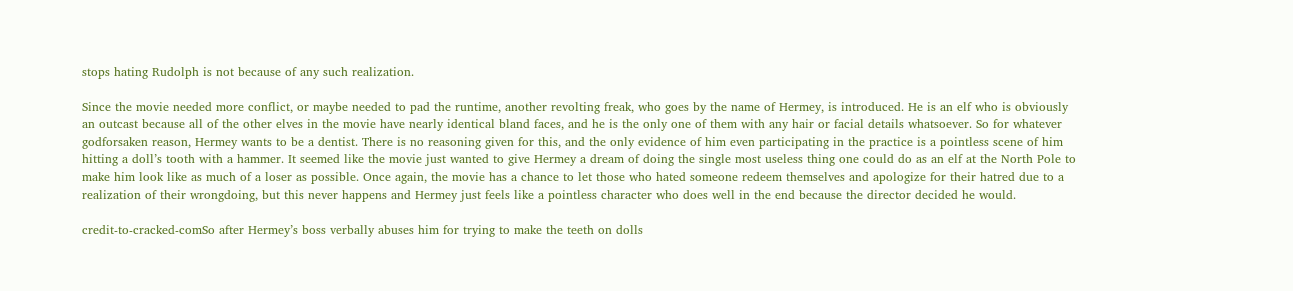stops hating Rudolph is not because of any such realization.

Since the movie needed more conflict, or maybe needed to pad the runtime, another revolting freak, who goes by the name of Hermey, is introduced. He is an elf who is obviously an outcast because all of the other elves in the movie have nearly identical bland faces, and he is the only one of them with any hair or facial details whatsoever. So for whatever godforsaken reason, Hermey wants to be a dentist. There is no reasoning given for this, and the only evidence of him even participating in the practice is a pointless scene of him hitting a doll’s tooth with a hammer. It seemed like the movie just wanted to give Hermey a dream of doing the single most useless thing one could do as an elf at the North Pole to make him look like as much of a loser as possible. Once again, the movie has a chance to let those who hated someone redeem themselves and apologize for their hatred due to a realization of their wrongdoing, but this never happens and Hermey just feels like a pointless character who does well in the end because the director decided he would.

credit-to-cracked-comSo after Hermey’s boss verbally abuses him for trying to make the teeth on dolls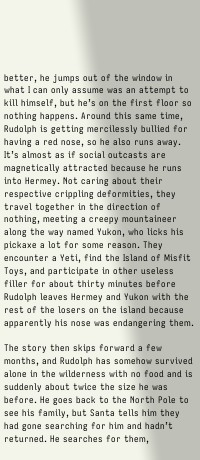better, he jumps out of the window in what I can only assume was an attempt to kill himself, but he’s on the first floor so nothing happens. Around this same time, Rudolph is getting mercilessly bullied for having a red nose, so he also runs away. It’s almost as if social outcasts are magnetically attracted because he runs into Hermey. Not caring about their respective crippling deformities, they travel together in the direction of nothing, meeting a creepy mountaineer along the way named Yukon, who licks his pickaxe a lot for some reason. They encounter a Yeti, find the Island of Misfit Toys, and participate in other useless filler for about thirty minutes before Rudolph leaves Hermey and Yukon with the rest of the losers on the island because apparently his nose was endangering them.

The story then skips forward a few months, and Rudolph has somehow survived alone in the wilderness with no food and is suddenly about twice the size he was before. He goes back to the North Pole to see his family, but Santa tells him they had gone searching for him and hadn’t returned. He searches for them,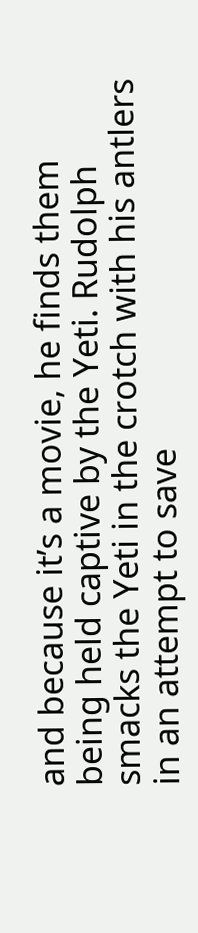and because it’s a movie, he finds them being held captive by the Yeti. Rudolph smacks the Yeti in the crotch with his antlers in an attempt to save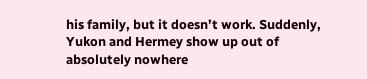his family, but it doesn’t work. Suddenly, Yukon and Hermey show up out of absolutely nowhere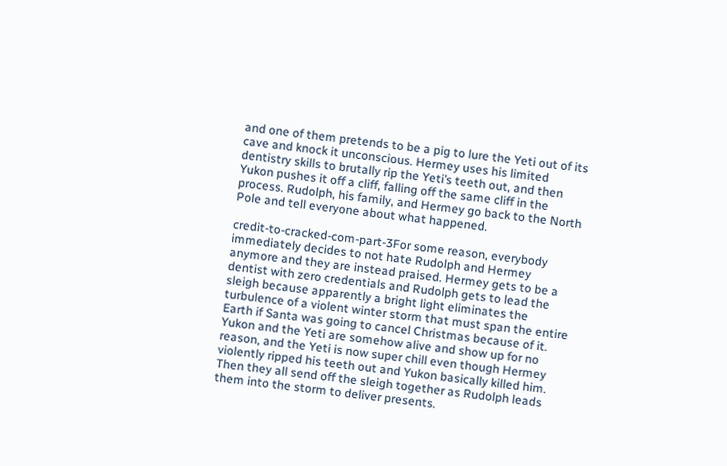and one of them pretends to be a pig to lure the Yeti out of its cave and knock it unconscious. Hermey uses his limited dentistry skills to brutally rip the Yeti’s teeth out, and then Yukon pushes it off a cliff, falling off the same cliff in the process. Rudolph, his family, and Hermey go back to the North Pole and tell everyone about what happened.

credit-to-cracked-com-part-3For some reason, everybody immediately decides to not hate Rudolph and Hermey anymore and they are instead praised. Hermey gets to be a dentist with zero credentials and Rudolph gets to lead the sleigh because apparently a bright light eliminates the turbulence of a violent winter storm that must span the entire Earth if Santa was going to cancel Christmas because of it. Yukon and the Yeti are somehow alive and show up for no reason, and the Yeti is now super chill even though Hermey violently ripped his teeth out and Yukon basically killed him. Then they all send off the sleigh together as Rudolph leads them into the storm to deliver presents.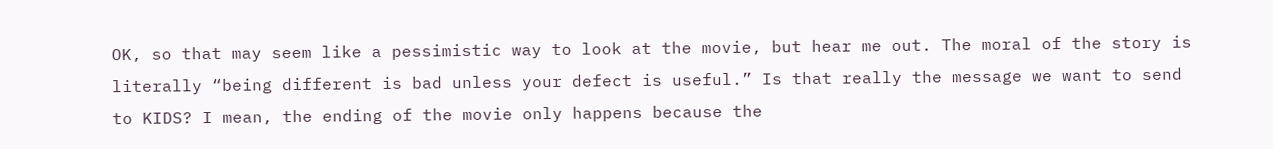OK, so that may seem like a pessimistic way to look at the movie, but hear me out. The moral of the story is literally “being different is bad unless your defect is useful.” Is that really the message we want to send to KIDS? I mean, the ending of the movie only happens because the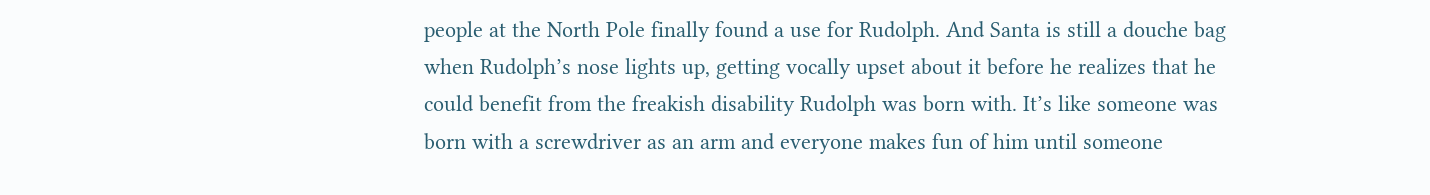people at the North Pole finally found a use for Rudolph. And Santa is still a douche bag when Rudolph’s nose lights up, getting vocally upset about it before he realizes that he could benefit from the freakish disability Rudolph was born with. It’s like someone was born with a screwdriver as an arm and everyone makes fun of him until someone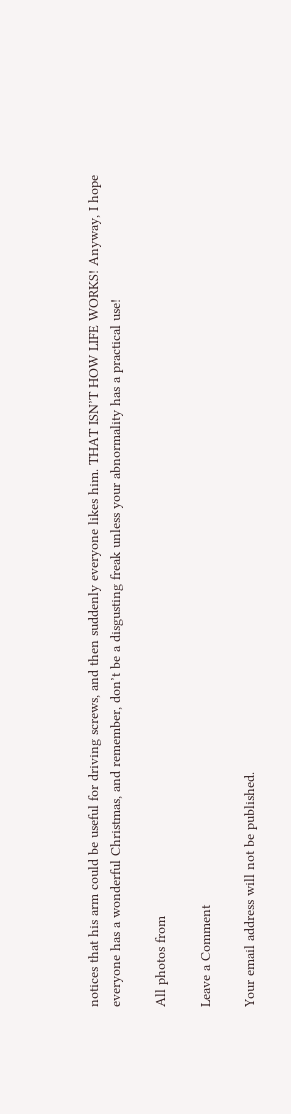notices that his arm could be useful for driving screws, and then suddenly everyone likes him. THAT ISN’T HOW LIFE WORKS! Anyway, I hope everyone has a wonderful Christmas, and remember, don’t be a disgusting freak unless your abnormality has a practical use!

All photos from

Leave a Comment

Your email address will not be published.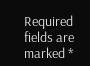Required fields are marked *